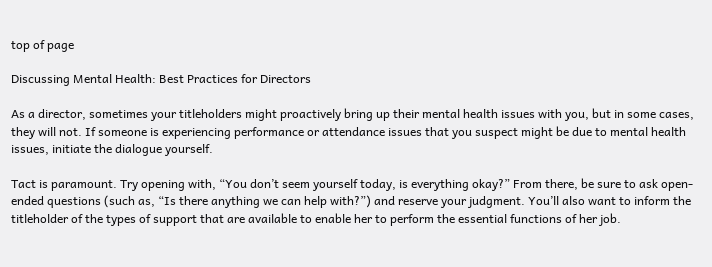top of page

Discussing Mental Health: Best Practices for Directors

As a director, sometimes your titleholders might proactively bring up their mental health issues with you, but in some cases, they will not. If someone is experiencing performance or attendance issues that you suspect might be due to mental health issues, initiate the dialogue yourself.

Tact is paramount. Try opening with, “You don’t seem yourself today, is everything okay?” From there, be sure to ask open-ended questions (such as, “Is there anything we can help with?”) and reserve your judgment. You’ll also want to inform the titleholder of the types of support that are available to enable her to perform the essential functions of her job.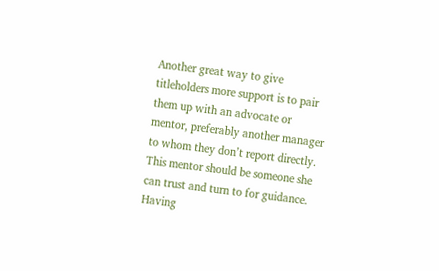Another great way to give titleholders more support is to pair them up with an advocate or mentor, preferably another manager to whom they don’t report directly. This mentor should be someone she can trust and turn to for guidance. Having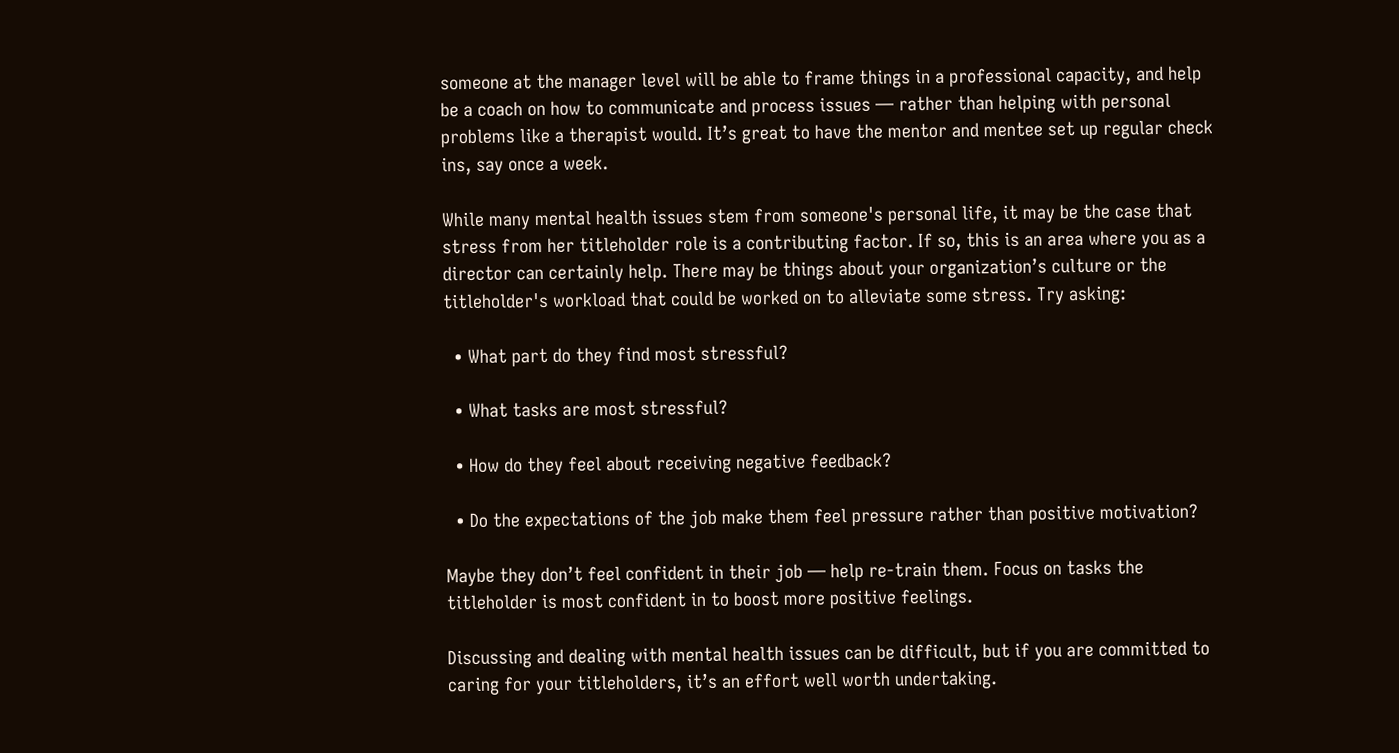someone at the manager level will be able to frame things in a professional capacity, and help be a coach on how to communicate and process issues — rather than helping with personal problems like a therapist would. It’s great to have the mentor and mentee set up regular check ins, say once a week.

While many mental health issues stem from someone's personal life, it may be the case that stress from her titleholder role is a contributing factor. If so, this is an area where you as a director can certainly help. There may be things about your organization’s culture or the titleholder's workload that could be worked on to alleviate some stress. Try asking:

  • What part do they find most stressful?

  • What tasks are most stressful?

  • How do they feel about receiving negative feedback?

  • Do the expectations of the job make them feel pressure rather than positive motivation?

Maybe they don’t feel confident in their job — help re-train them. Focus on tasks the titleholder is most confident in to boost more positive feelings.

Discussing and dealing with mental health issues can be difficult, but if you are committed to caring for your titleholders, it’s an effort well worth undertaking.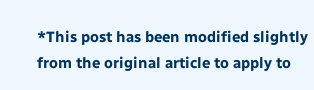*This post has been modified slightly from the original article to apply to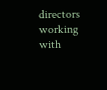directors working with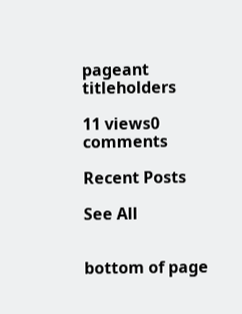pageant titleholders

11 views0 comments

Recent Posts

See All


bottom of page